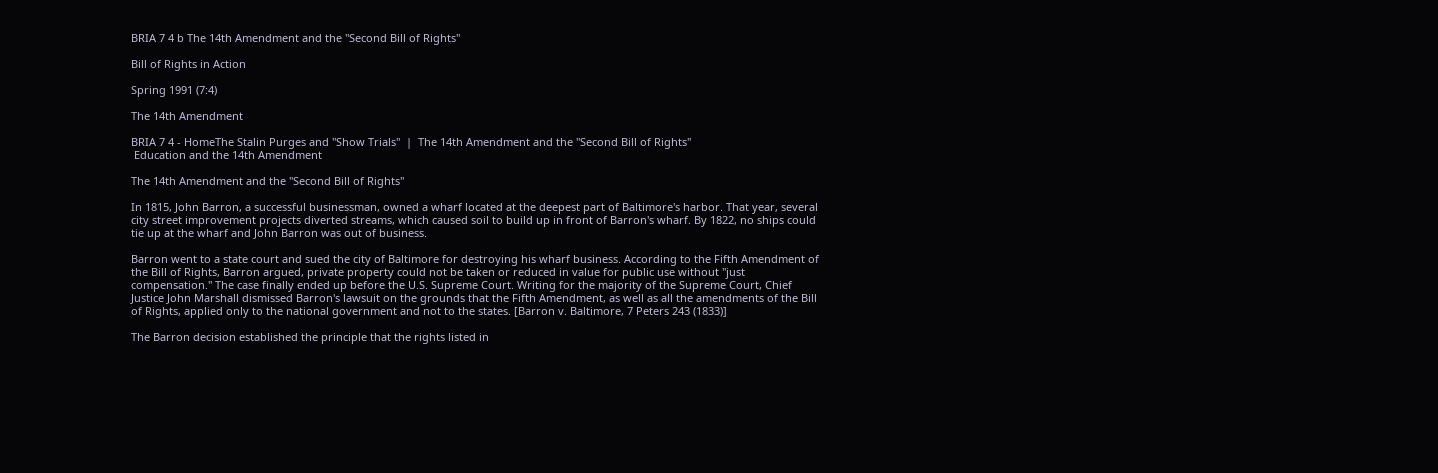BRIA 7 4 b The 14th Amendment and the "Second Bill of Rights"

Bill of Rights in Action

Spring 1991 (7:4)

The 14th Amendment

BRIA 7 4 - HomeThe Stalin Purges and "Show Trials"  |  The 14th Amendment and the "Second Bill of Rights"
 Education and the 14th Amendment

The 14th Amendment and the "Second Bill of Rights"

In 1815, John Barron, a successful businessman, owned a wharf located at the deepest part of Baltimore's harbor. That year, several city street improvement projects diverted streams, which caused soil to build up in front of Barron's wharf. By 1822, no ships could tie up at the wharf and John Barron was out of business.

Barron went to a state court and sued the city of Baltimore for destroying his wharf business. According to the Fifth Amendment of the Bill of Rights, Barron argued, private property could not be taken or reduced in value for public use without "just compensation." The case finally ended up before the U.S. Supreme Court. Writing for the majority of the Supreme Court, Chief Justice John Marshall dismissed Barron's lawsuit on the grounds that the Fifth Amendment, as well as all the amendments of the Bill of Rights, applied only to the national government and not to the states. [Barron v. Baltimore, 7 Peters 243 (1833)]

The Barron decision established the principle that the rights listed in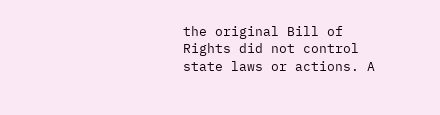the original Bill of Rights did not control state laws or actions. A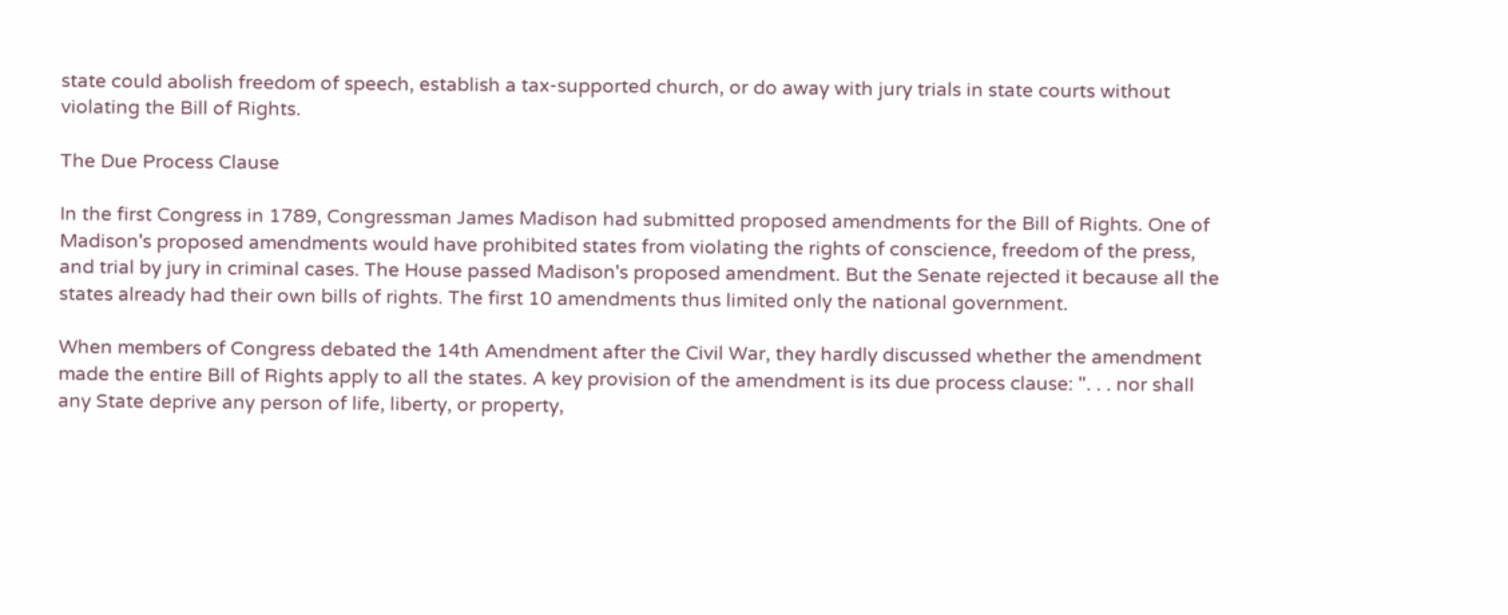state could abolish freedom of speech, establish a tax-supported church, or do away with jury trials in state courts without violating the Bill of Rights.

The Due Process Clause

In the first Congress in 1789, Congressman James Madison had submitted proposed amendments for the Bill of Rights. One of Madison's proposed amendments would have prohibited states from violating the rights of conscience, freedom of the press, and trial by jury in criminal cases. The House passed Madison's proposed amendment. But the Senate rejected it because all the states already had their own bills of rights. The first 10 amendments thus limited only the national government.

When members of Congress debated the 14th Amendment after the Civil War, they hardly discussed whether the amendment made the entire Bill of Rights apply to all the states. A key provision of the amendment is its due process clause: ". . . nor shall any State deprive any person of life, liberty, or property,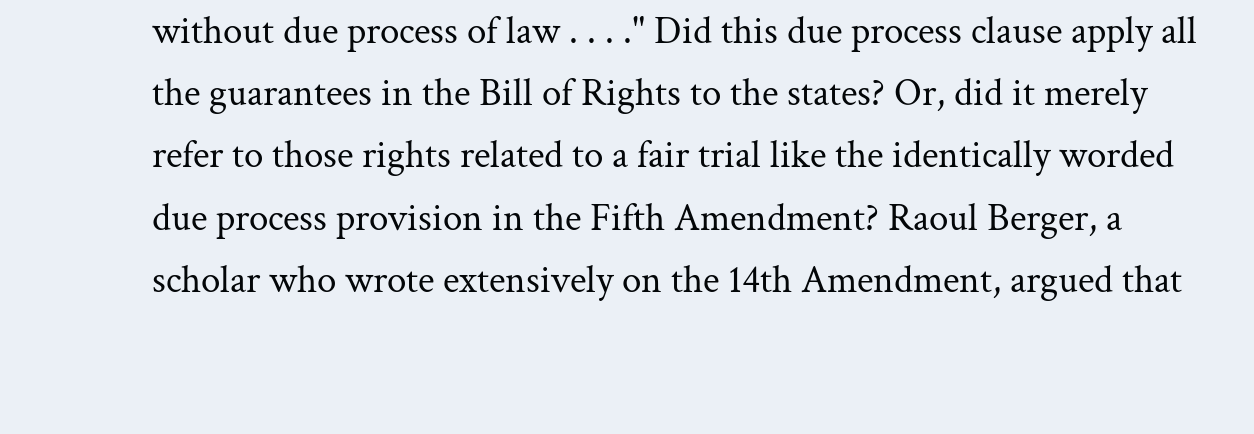without due process of law . . . ." Did this due process clause apply all the guarantees in the Bill of Rights to the states? Or, did it merely refer to those rights related to a fair trial like the identically worded due process provision in the Fifth Amendment? Raoul Berger, a scholar who wrote extensively on the 14th Amendment, argued that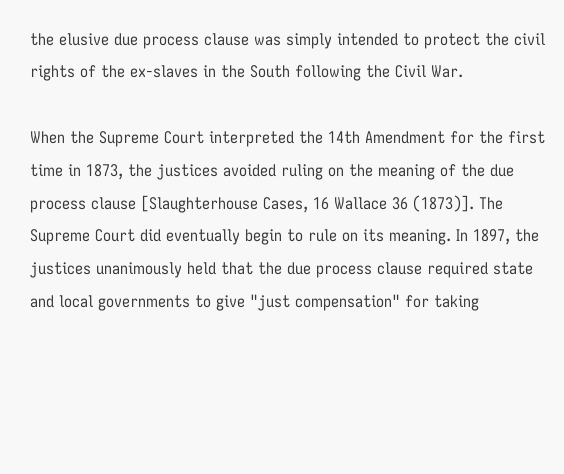the elusive due process clause was simply intended to protect the civil rights of the ex-slaves in the South following the Civil War.

When the Supreme Court interpreted the 14th Amendment for the first time in 1873, the justices avoided ruling on the meaning of the due process clause [Slaughterhouse Cases, 16 Wallace 36 (1873)]. The Supreme Court did eventually begin to rule on its meaning. In 1897, the justices unanimously held that the due process clause required state and local governments to give "just compensation" for taking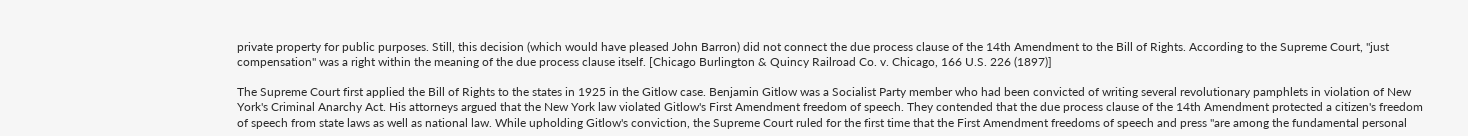private property for public purposes. Still, this decision (which would have pleased John Barron) did not connect the due process clause of the 14th Amendment to the Bill of Rights. According to the Supreme Court, "just compensation" was a right within the meaning of the due process clause itself. [Chicago Burlington & Quincy Railroad Co. v. Chicago, 166 U.S. 226 (1897)]

The Supreme Court first applied the Bill of Rights to the states in 1925 in the Gitlow case. Benjamin Gitlow was a Socialist Party member who had been convicted of writing several revolutionary pamphlets in violation of New York's Criminal Anarchy Act. His attorneys argued that the New York law violated Gitlow's First Amendment freedom of speech. They contended that the due process clause of the 14th Amendment protected a citizen's freedom of speech from state laws as well as national law. While upholding Gitlow's conviction, the Supreme Court ruled for the first time that the First Amendment freedoms of speech and press "are among the fundamental personal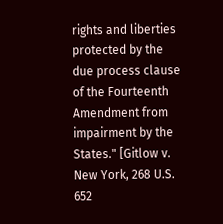rights and liberties protected by the due process clause of the Fourteenth Amendment from impairment by the States." [Gitlow v. New York, 268 U.S. 652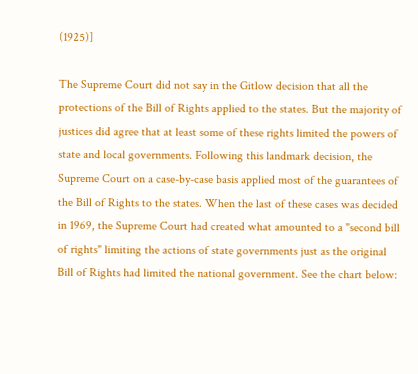(1925)]

The Supreme Court did not say in the Gitlow decision that all the protections of the Bill of Rights applied to the states. But the majority of justices did agree that at least some of these rights limited the powers of state and local governments. Following this landmark decision, the Supreme Court on a case-by-case basis applied most of the guarantees of the Bill of Rights to the states. When the last of these cases was decided in 1969, the Supreme Court had created what amounted to a "second bill of rights" limiting the actions of state governments just as the original Bill of Rights had limited the national government. See the chart below: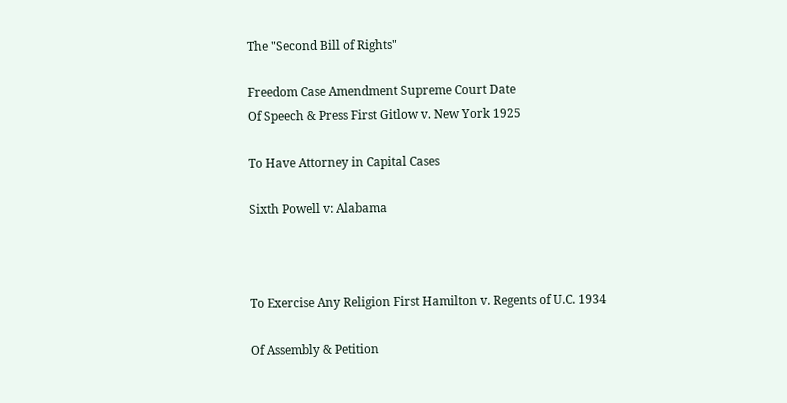The "Second Bill of Rights"

Freedom Case Amendment Supreme Court Date
Of Speech & Press First Gitlow v. New York 1925

To Have Attorney in Capital Cases

Sixth Powell v: Alabama



To Exercise Any Religion First Hamilton v. Regents of U.C. 1934

Of Assembly & Petition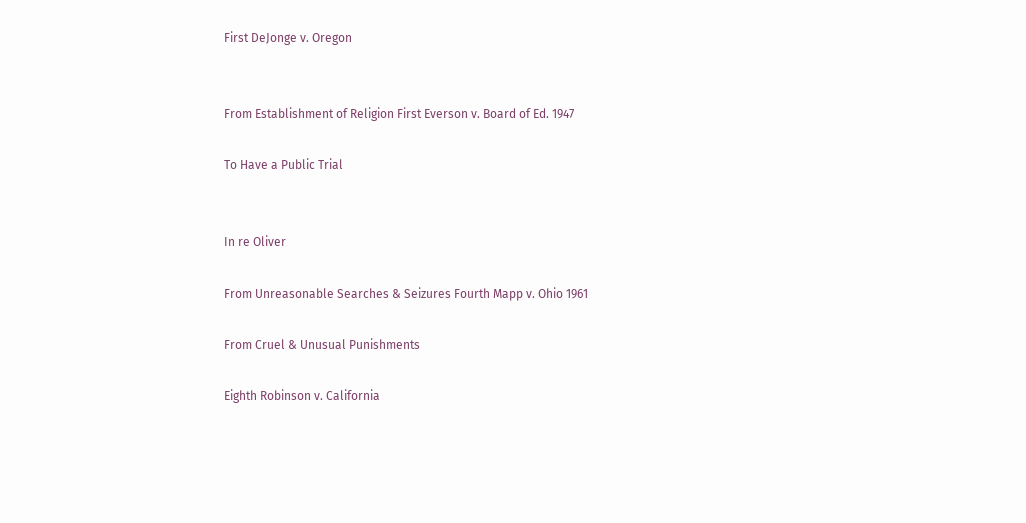First DeJonge v. Oregon


From Establishment of Religion First Everson v. Board of Ed. 1947

To Have a Public Trial


In re Oliver

From Unreasonable Searches & Seizures Fourth Mapp v. Ohio 1961

From Cruel & Unusual Punishments

Eighth Robinson v. California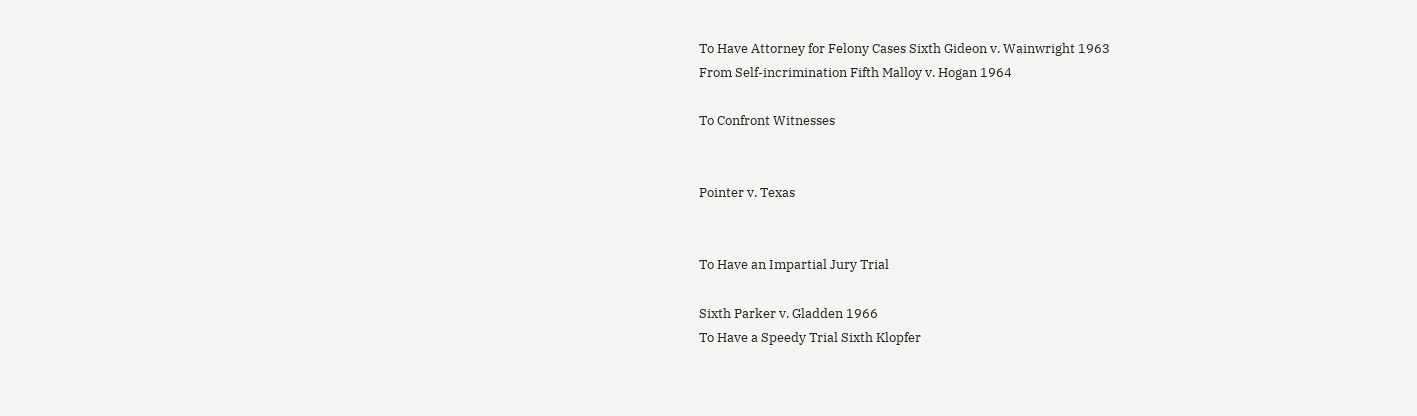To Have Attorney for Felony Cases Sixth Gideon v. Wainwright 1963
From Self-incrimination Fifth Malloy v. Hogan 1964

To Confront Witnesses


Pointer v. Texas


To Have an Impartial Jury Trial

Sixth Parker v. Gladden 1966
To Have a Speedy Trial Sixth Klopfer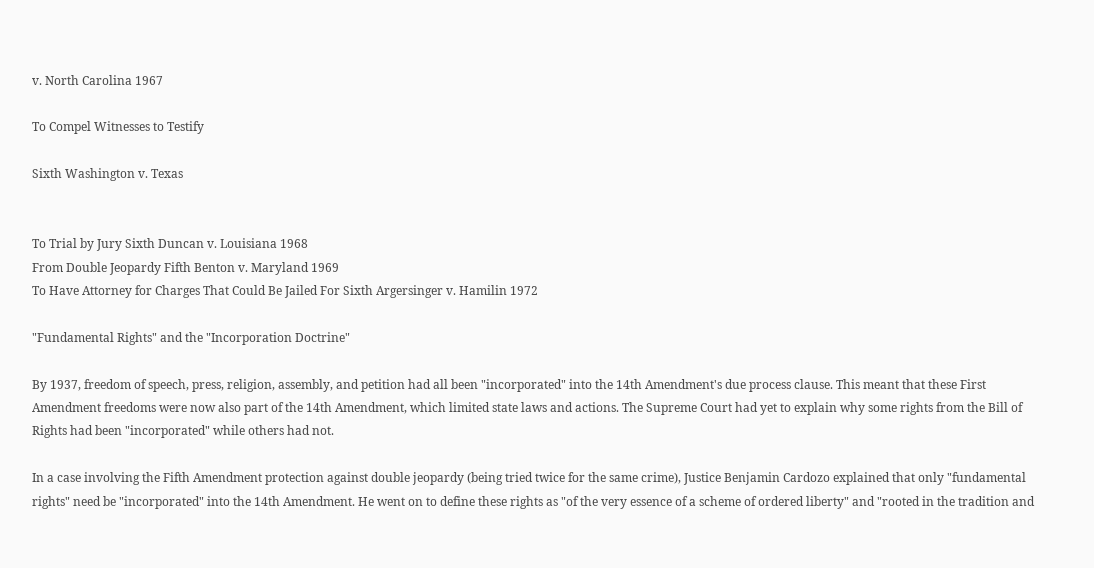v. North Carolina 1967

To Compel Witnesses to Testify

Sixth Washington v. Texas


To Trial by Jury Sixth Duncan v. Louisiana 1968
From Double Jeopardy Fifth Benton v. Maryland 1969
To Have Attorney for Charges That Could Be Jailed For Sixth Argersinger v. Hamilin 1972

"Fundamental Rights" and the "Incorporation Doctrine"

By 1937, freedom of speech, press, religion, assembly, and petition had all been "incorporated" into the 14th Amendment's due process clause. This meant that these First Amendment freedoms were now also part of the 14th Amendment, which limited state laws and actions. The Supreme Court had yet to explain why some rights from the Bill of Rights had been "incorporated" while others had not.

In a case involving the Fifth Amendment protection against double jeopardy (being tried twice for the same crime), Justice Benjamin Cardozo explained that only "fundamental rights" need be "incorporated" into the 14th Amendment. He went on to define these rights as "of the very essence of a scheme of ordered liberty" and "rooted in the tradition and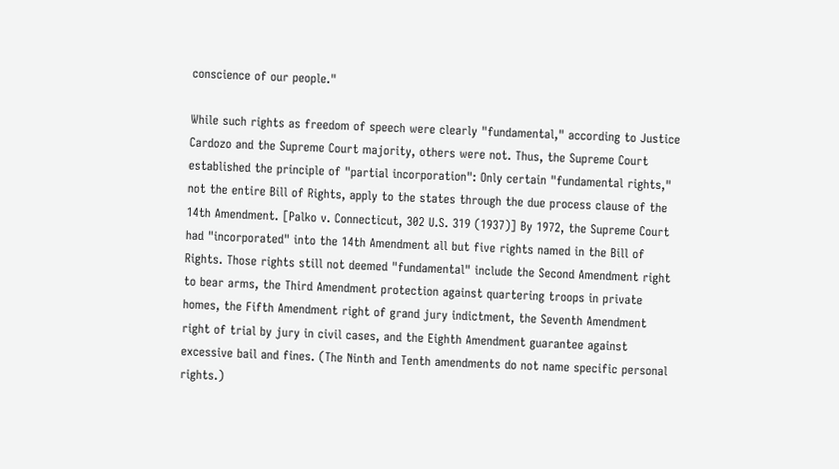conscience of our people."

While such rights as freedom of speech were clearly "fundamental," according to Justice Cardozo and the Supreme Court majority, others were not. Thus, the Supreme Court established the principle of "partial incorporation": Only certain "fundamental rights," not the entire Bill of Rights, apply to the states through the due process clause of the 14th Amendment. [Palko v. Connecticut, 302 U.S. 319 (1937)] By 1972, the Supreme Court had "incorporated" into the 14th Amendment all but five rights named in the Bill of Rights. Those rights still not deemed "fundamental" include the Second Amendment right to bear arms, the Third Amendment protection against quartering troops in private homes, the Fifth Amendment right of grand jury indictment, the Seventh Amendment right of trial by jury in civil cases, and the Eighth Amendment guarantee against excessive bail and fines. (The Ninth and Tenth amendments do not name specific personal rights.)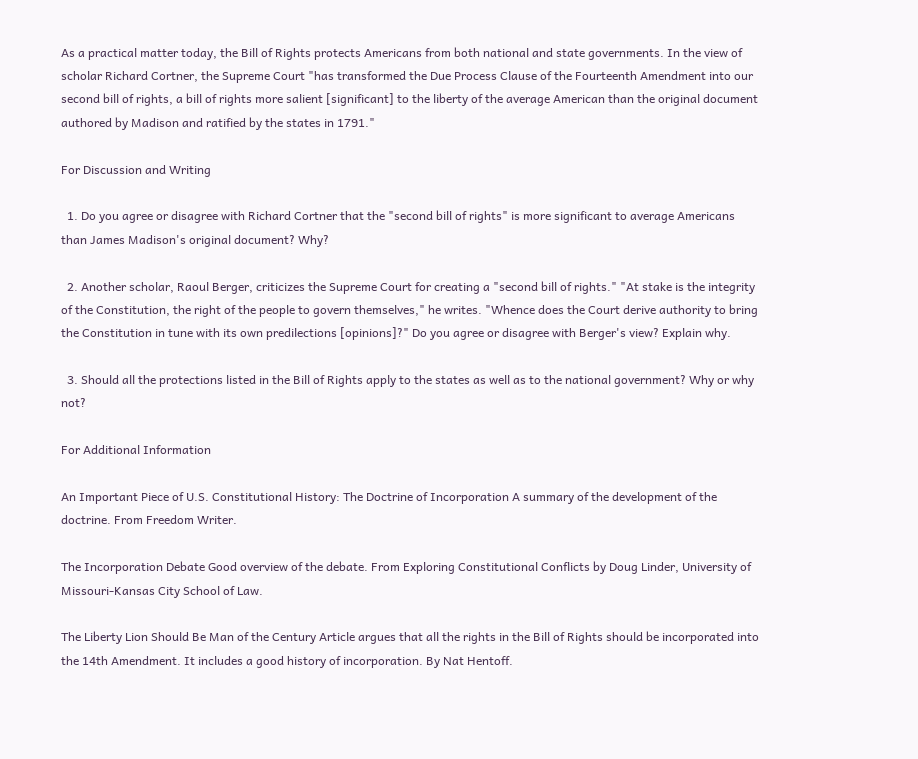As a practical matter today, the Bill of Rights protects Americans from both national and state governments. In the view of scholar Richard Cortner, the Supreme Court "has transformed the Due Process Clause of the Fourteenth Amendment into our second bill of rights, a bill of rights more salient [significant] to the liberty of the average American than the original document authored by Madison and ratified by the states in 1791."

For Discussion and Writing

  1. Do you agree or disagree with Richard Cortner that the "second bill of rights" is more significant to average Americans than James Madison's original document? Why?

  2. Another scholar, Raoul Berger, criticizes the Supreme Court for creating a "second bill of rights." "At stake is the integrity of the Constitution, the right of the people to govern themselves," he writes. "Whence does the Court derive authority to bring the Constitution in tune with its own predilections [opinions]?" Do you agree or disagree with Berger's view? Explain why.

  3. Should all the protections listed in the Bill of Rights apply to the states as well as to the national government? Why or why not?

For Additional Information

An Important Piece of U.S. Constitutional History: The Doctrine of Incorporation A summary of the development of the doctrine. From Freedom Writer.

The Incorporation Debate Good overview of the debate. From Exploring Constitutional Conflicts by Doug Linder, University of Missouri-Kansas City School of Law.

The Liberty Lion Should Be Man of the Century Article argues that all the rights in the Bill of Rights should be incorporated into the 14th Amendment. It includes a good history of incorporation. By Nat Hentoff.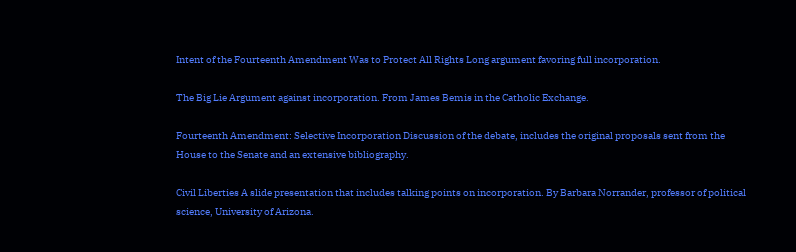Intent of the Fourteenth Amendment Was to Protect All Rights Long argument favoring full incorporation.

The Big Lie Argument against incorporation. From James Bemis in the Catholic Exchange.

Fourteenth Amendment: Selective Incorporation Discussion of the debate, includes the original proposals sent from the House to the Senate and an extensive bibliography.

Civil Liberties A slide presentation that includes talking points on incorporation. By Barbara Norrander, professor of political science, University of Arizona.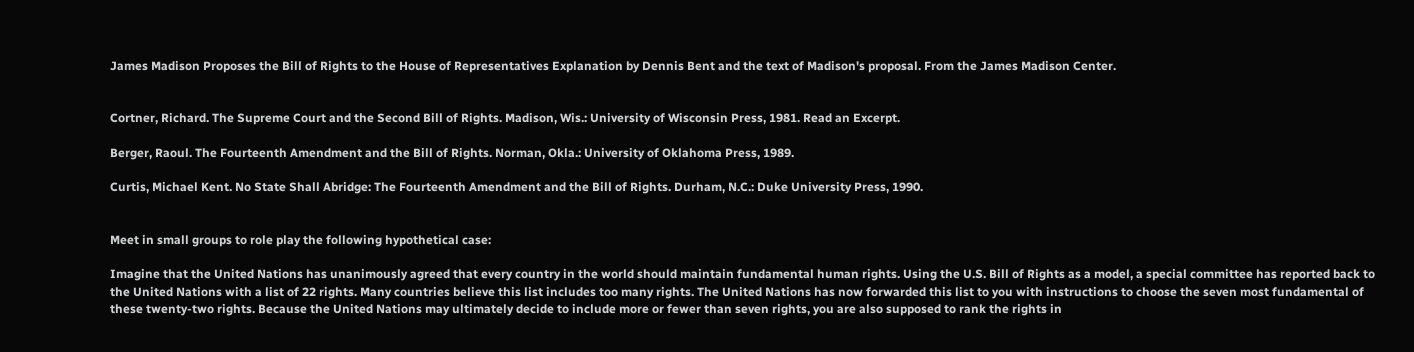James Madison Proposes the Bill of Rights to the House of Representatives Explanation by Dennis Bent and the text of Madison's proposal. From the James Madison Center.


Cortner, Richard. The Supreme Court and the Second Bill of Rights. Madison, Wis.: University of Wisconsin Press, 1981. Read an Excerpt.

Berger, Raoul. The Fourteenth Amendment and the Bill of Rights. Norman, Okla.: University of Oklahoma Press, 1989.

Curtis, Michael Kent. No State Shall Abridge: The Fourteenth Amendment and the Bill of Rights. Durham, N.C.: Duke University Press, 1990.


Meet in small groups to role play the following hypothetical case:

Imagine that the United Nations has unanimously agreed that every country in the world should maintain fundamental human rights. Using the U.S. Bill of Rights as a model, a special committee has reported back to the United Nations with a list of 22 rights. Many countries believe this list includes too many rights. The United Nations has now forwarded this list to you with instructions to choose the seven most fundamental of these twenty-two rights. Because the United Nations may ultimately decide to include more or fewer than seven rights, you are also supposed to rank the rights in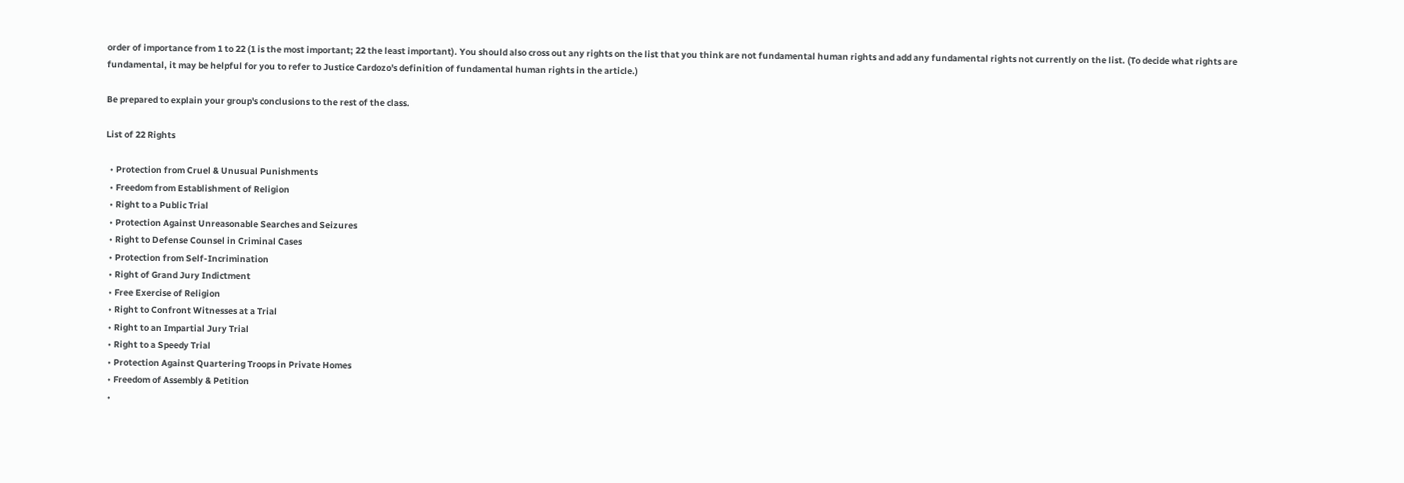order of importance from 1 to 22 (1 is the most important; 22 the least important). You should also cross out any rights on the list that you think are not fundamental human rights and add any fundamental rights not currently on the list. (To decide what rights are fundamental, it may be helpful for you to refer to Justice Cardozo's definition of fundamental human rights in the article.)

Be prepared to explain your group's conclusions to the rest of the class.

List of 22 Rights

  • Protection from Cruel & Unusual Punishments
  • Freedom from Establishment of Religion
  • Right to a Public Trial
  • Protection Against Unreasonable Searches and Seizures
  • Right to Defense Counsel in Criminal Cases
  • Protection from Self-Incrimination
  • Right of Grand Jury Indictment
  • Free Exercise of Religion
  • Right to Confront Witnesses at a Trial
  • Right to an Impartial Jury Trial
  • Right to a Speedy Trial
  • Protection Against Quartering Troops in Private Homes
  • Freedom of Assembly & Petition
  •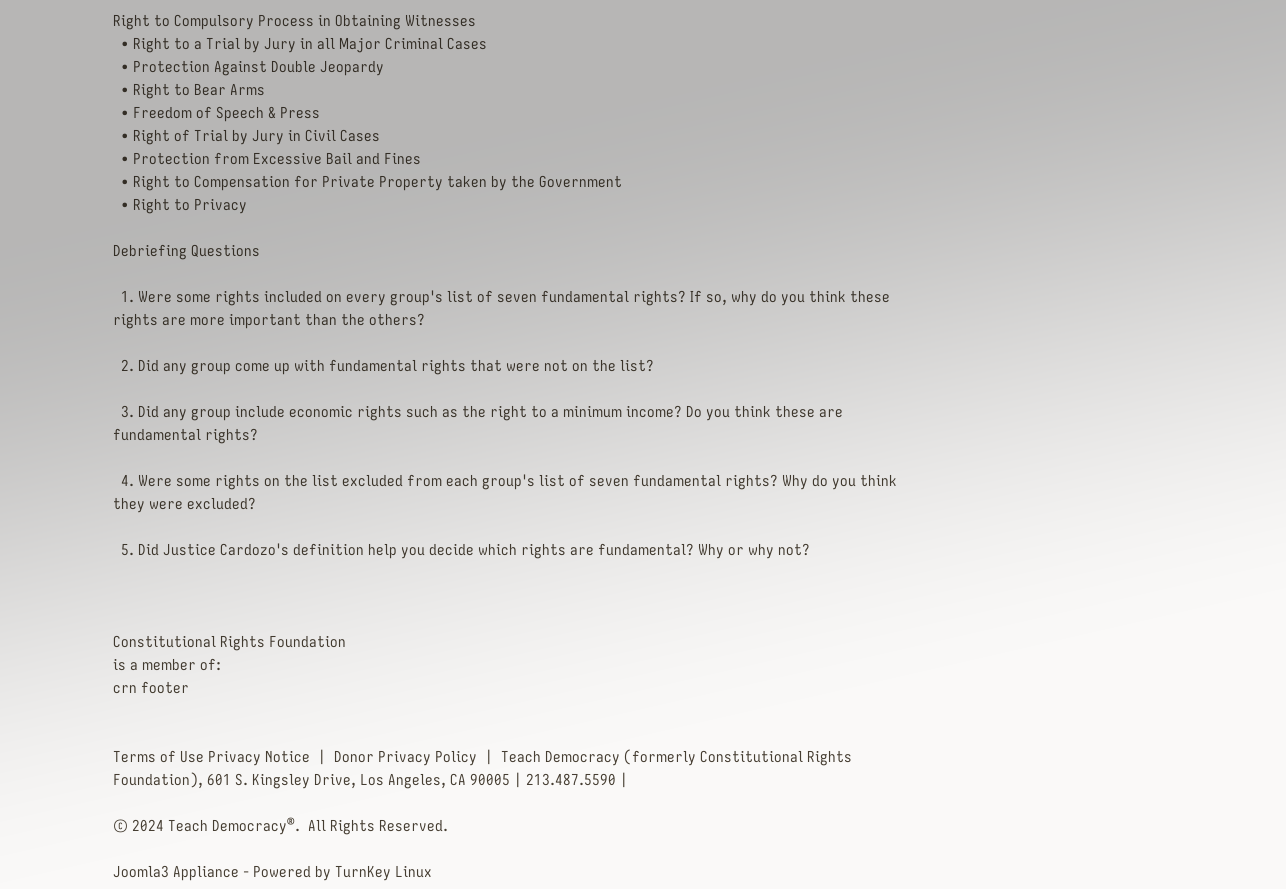Right to Compulsory Process in Obtaining Witnesses
  • Right to a Trial by Jury in all Major Criminal Cases
  • Protection Against Double Jeopardy
  • Right to Bear Arms
  • Freedom of Speech & Press
  • Right of Trial by Jury in Civil Cases
  • Protection from Excessive Bail and Fines
  • Right to Compensation for Private Property taken by the Government
  • Right to Privacy

Debriefing Questions

  1. Were some rights included on every group's list of seven fundamental rights? If so, why do you think these rights are more important than the others?

  2. Did any group come up with fundamental rights that were not on the list?

  3. Did any group include economic rights such as the right to a minimum income? Do you think these are fundamental rights?

  4. Were some rights on the list excluded from each group's list of seven fundamental rights? Why do you think they were excluded?

  5. Did Justice Cardozo's definition help you decide which rights are fundamental? Why or why not?



Constitutional Rights Foundation
is a member of:
crn footer


Terms of Use Privacy Notice  |  Donor Privacy Policy  |  Teach Democracy (formerly Constitutional Rights Foundation), 601 S. Kingsley Drive, Los Angeles, CA 90005 | 213.487.5590 |

© 2024 Teach Democracy®.  All Rights Reserved.

Joomla3 Appliance - Powered by TurnKey Linux